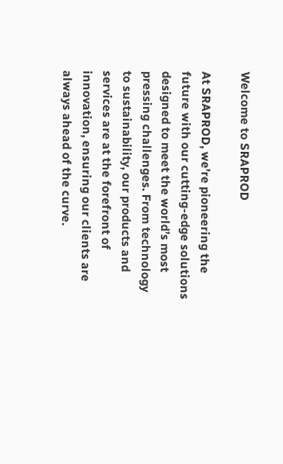Welcome to SRAPROD

At SRAPROD, we’re pioneering the future with our cutting-edge solutions designed to meet the world’s most pressing challenges. From technology to sustainability, our products and services are at the forefront of innovation, ensuring our clients are always ahead of the curve.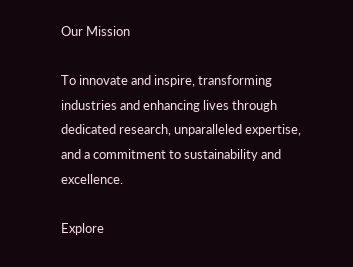Our Mission

To innovate and inspire, transforming industries and enhancing lives through dedicated research, unparalleled expertise, and a commitment to sustainability and excellence.

Explore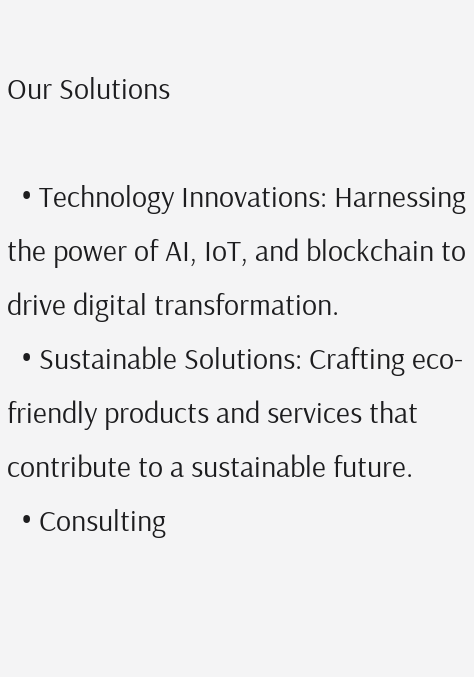Our Solutions

  • Technology Innovations: Harnessing the power of AI, IoT, and blockchain to drive digital transformation.
  • Sustainable Solutions: Crafting eco-friendly products and services that contribute to a sustainable future.
  • Consulting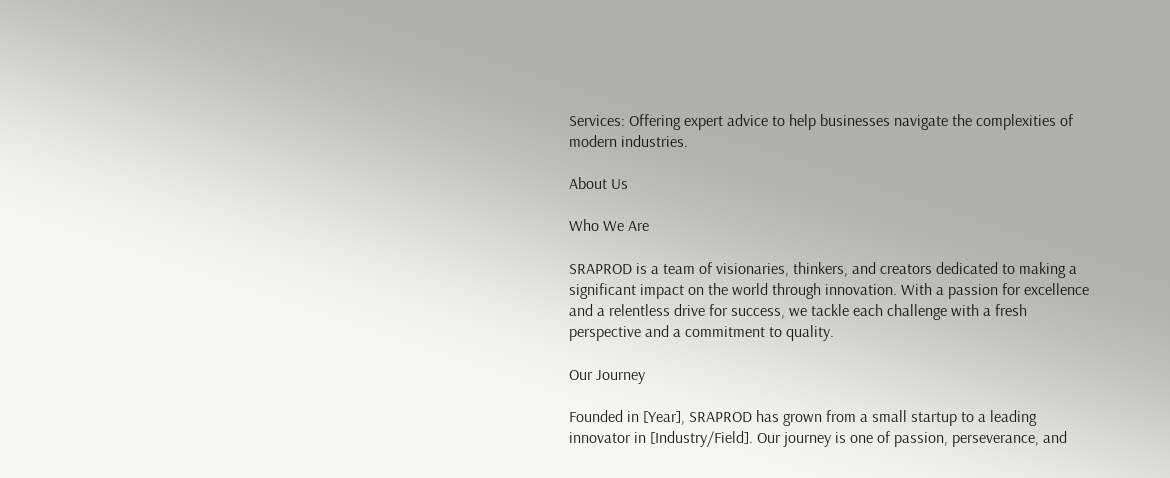Services: Offering expert advice to help businesses navigate the complexities of modern industries.

About Us

Who We Are

SRAPROD is a team of visionaries, thinkers, and creators dedicated to making a significant impact on the world through innovation. With a passion for excellence and a relentless drive for success, we tackle each challenge with a fresh perspective and a commitment to quality.

Our Journey

Founded in [Year], SRAPROD has grown from a small startup to a leading innovator in [Industry/Field]. Our journey is one of passion, perseverance, and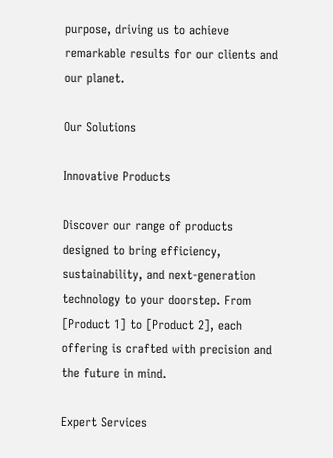purpose, driving us to achieve remarkable results for our clients and our planet.

Our Solutions

Innovative Products

Discover our range of products designed to bring efficiency, sustainability, and next-generation technology to your doorstep. From [Product 1] to [Product 2], each offering is crafted with precision and the future in mind.

Expert Services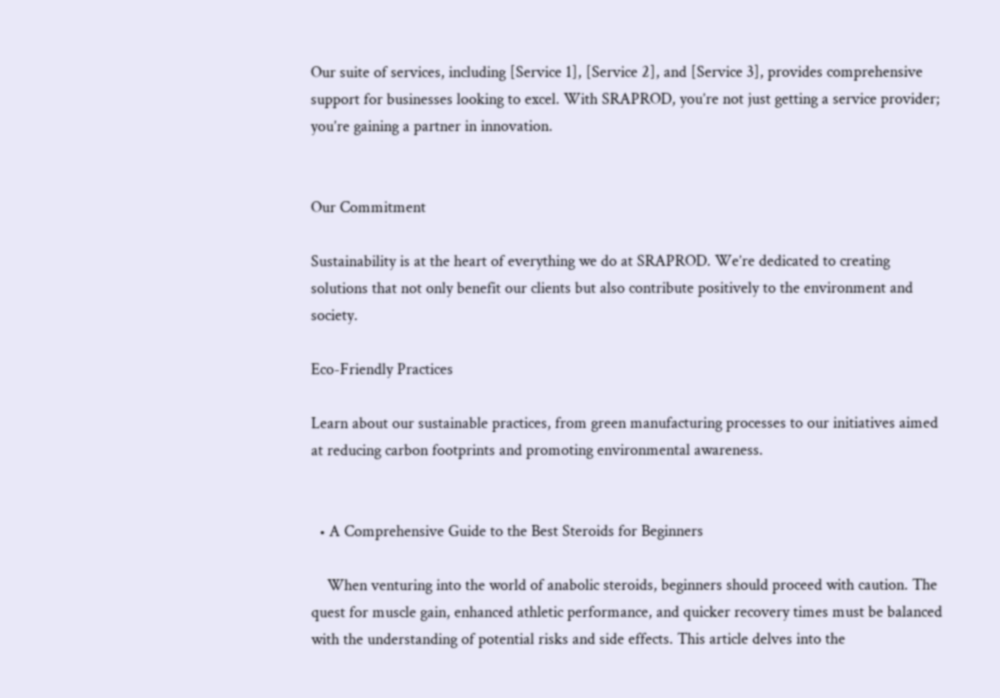Our suite of services, including [Service 1], [Service 2], and [Service 3], provides comprehensive support for businesses looking to excel. With SRAPROD, you’re not just getting a service provider; you’re gaining a partner in innovation.


Our Commitment

Sustainability is at the heart of everything we do at SRAPROD. We’re dedicated to creating solutions that not only benefit our clients but also contribute positively to the environment and society.

Eco-Friendly Practices

Learn about our sustainable practices, from green manufacturing processes to our initiatives aimed at reducing carbon footprints and promoting environmental awareness.


  • A Comprehensive Guide to the Best Steroids for Beginners

    When venturing into the world of anabolic steroids, beginners should proceed with caution. The quest for muscle gain, enhanced athletic performance, and quicker recovery times must be balanced with the understanding of potential risks and side effects. This article delves into the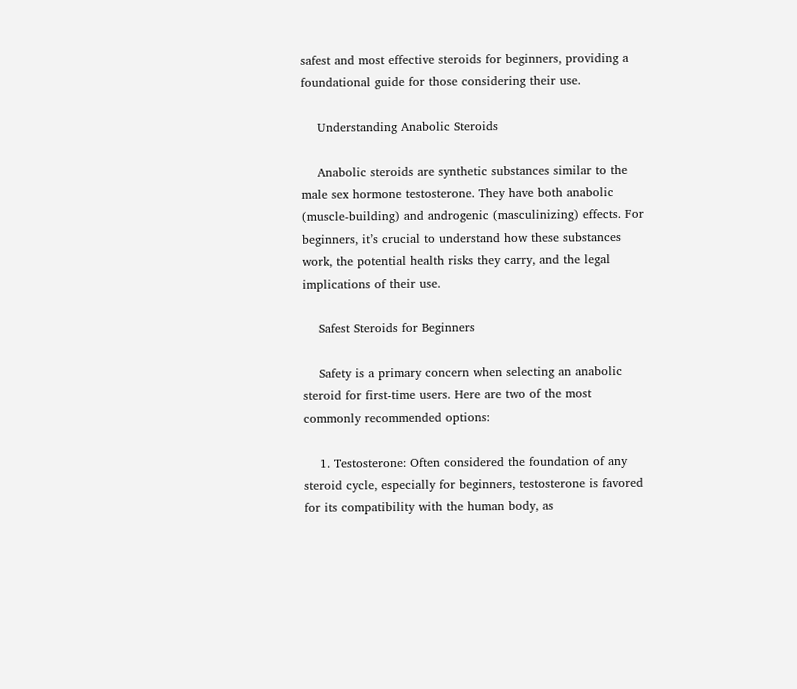safest and most effective steroids for beginners, providing a foundational guide for those considering their use.

    Understanding Anabolic Steroids

    Anabolic steroids are synthetic substances similar to the male sex hormone testosterone. They have both anabolic (muscle-building) and androgenic (masculinizing) effects. For beginners, it’s crucial to understand how these substances work, the potential health risks they carry, and the legal implications of their use.

    Safest Steroids for Beginners

    Safety is a primary concern when selecting an anabolic steroid for first-time users. Here are two of the most commonly recommended options:

    1. Testosterone: Often considered the foundation of any steroid cycle, especially for beginners, testosterone is favored for its compatibility with the human body, as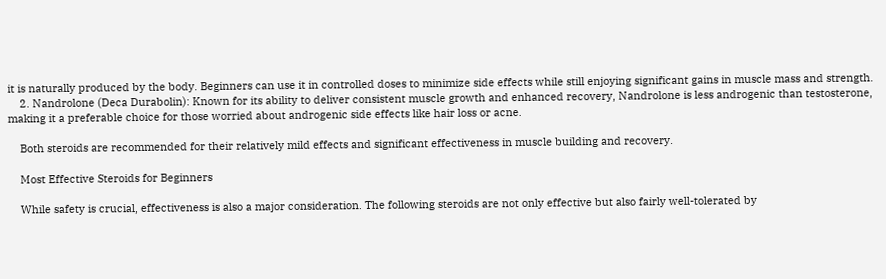it is naturally produced by the body. Beginners can use it in controlled doses to minimize side effects while still enjoying significant gains in muscle mass and strength.
    2. Nandrolone (Deca Durabolin): Known for its ability to deliver consistent muscle growth and enhanced recovery, Nandrolone is less androgenic than testosterone, making it a preferable choice for those worried about androgenic side effects like hair loss or acne.

    Both steroids are recommended for their relatively mild effects and significant effectiveness in muscle building and recovery.

    Most Effective Steroids for Beginners

    While safety is crucial, effectiveness is also a major consideration. The following steroids are not only effective but also fairly well-tolerated by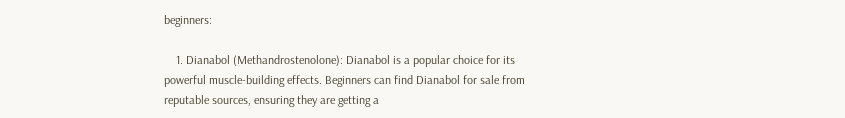beginners:

    1. Dianabol (Methandrostenolone): Dianabol is a popular choice for its powerful muscle-building effects. Beginners can find Dianabol for sale from reputable sources, ensuring they are getting a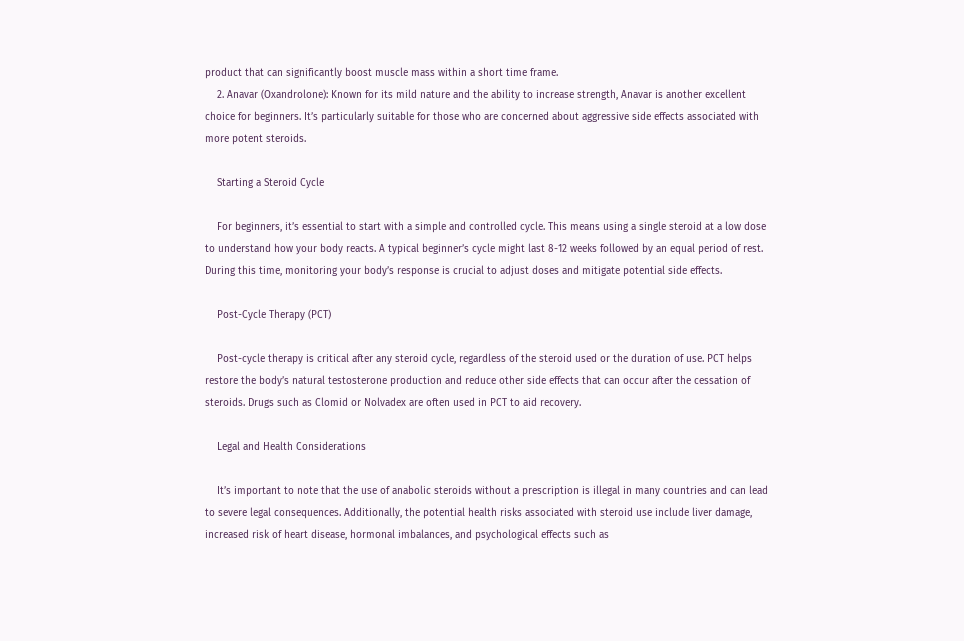product that can significantly boost muscle mass within a short time frame.
    2. Anavar (Oxandrolone): Known for its mild nature and the ability to increase strength, Anavar is another excellent choice for beginners. It’s particularly suitable for those who are concerned about aggressive side effects associated with more potent steroids.

    Starting a Steroid Cycle

    For beginners, it’s essential to start with a simple and controlled cycle. This means using a single steroid at a low dose to understand how your body reacts. A typical beginner’s cycle might last 8-12 weeks followed by an equal period of rest. During this time, monitoring your body’s response is crucial to adjust doses and mitigate potential side effects.

    Post-Cycle Therapy (PCT)

    Post-cycle therapy is critical after any steroid cycle, regardless of the steroid used or the duration of use. PCT helps restore the body’s natural testosterone production and reduce other side effects that can occur after the cessation of steroids. Drugs such as Clomid or Nolvadex are often used in PCT to aid recovery.

    Legal and Health Considerations

    It’s important to note that the use of anabolic steroids without a prescription is illegal in many countries and can lead to severe legal consequences. Additionally, the potential health risks associated with steroid use include liver damage, increased risk of heart disease, hormonal imbalances, and psychological effects such as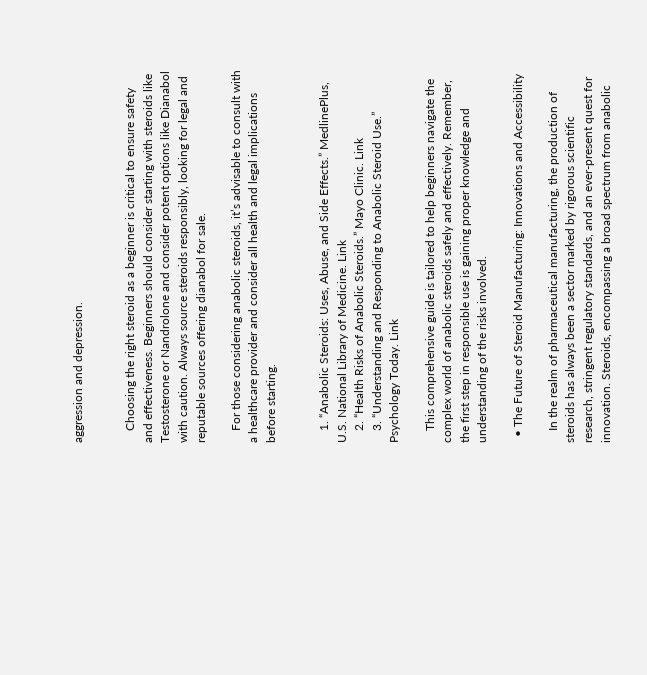aggression and depression.


    Choosing the right steroid as a beginner is critical to ensure safety and effectiveness. Beginners should consider starting with steroids like Testosterone or Nandrolone and consider potent options like Dianabol with caution. Always source steroids responsibly, looking for legal and reputable sources offering dianabol for sale.

    For those considering anabolic steroids, it’s advisable to consult with a healthcare provider and consider all health and legal implications before starting.


    1. “Anabolic Steroids: Uses, Abuse, and Side Effects.” MedlinePlus, U.S. National Library of Medicine. Link
    2. “Health Risks of Anabolic Steroids.” Mayo Clinic. Link
    3. “Understanding and Responding to Anabolic Steroid Use.” Psychology Today. Link

    This comprehensive guide is tailored to help beginners navigate the complex world of anabolic steroids safely and effectively. Remember, the first step in responsible use is gaining proper knowledge and understanding of the risks involved.

  • The Future of Steroid Manufacturing: Innovations and Accessibility

    In the realm of pharmaceutical manufacturing, the production of steroids has always been a sector marked by rigorous scientific research, stringent regulatory standards, and an ever-present quest for innovation. Steroids, encompassing a broad spectrum from anabolic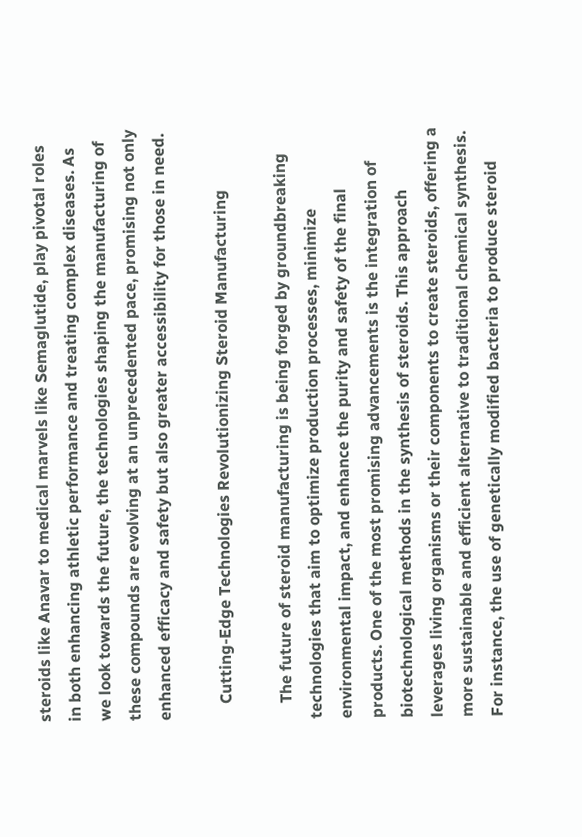steroids like Anavar to medical marvels like Semaglutide, play pivotal roles in both enhancing athletic performance and treating complex diseases. As we look towards the future, the technologies shaping the manufacturing of these compounds are evolving at an unprecedented pace, promising not only enhanced efficacy and safety but also greater accessibility for those in need.

    Cutting-Edge Technologies Revolutionizing Steroid Manufacturing

    The future of steroid manufacturing is being forged by groundbreaking technologies that aim to optimize production processes, minimize environmental impact, and enhance the purity and safety of the final products. One of the most promising advancements is the integration of biotechnological methods in the synthesis of steroids. This approach leverages living organisms or their components to create steroids, offering a more sustainable and efficient alternative to traditional chemical synthesis. For instance, the use of genetically modified bacteria to produce steroid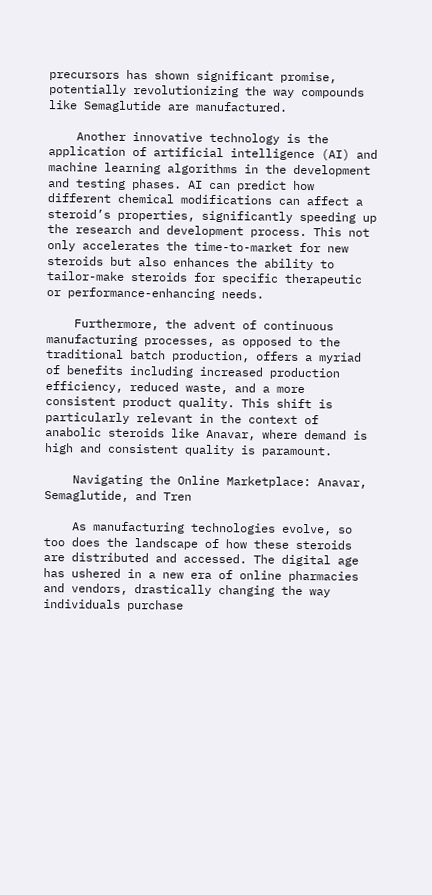precursors has shown significant promise, potentially revolutionizing the way compounds like Semaglutide are manufactured.

    Another innovative technology is the application of artificial intelligence (AI) and machine learning algorithms in the development and testing phases. AI can predict how different chemical modifications can affect a steroid’s properties, significantly speeding up the research and development process. This not only accelerates the time-to-market for new steroids but also enhances the ability to tailor-make steroids for specific therapeutic or performance-enhancing needs.

    Furthermore, the advent of continuous manufacturing processes, as opposed to the traditional batch production, offers a myriad of benefits including increased production efficiency, reduced waste, and a more consistent product quality. This shift is particularly relevant in the context of anabolic steroids like Anavar, where demand is high and consistent quality is paramount.

    Navigating the Online Marketplace: Anavar, Semaglutide, and Tren

    As manufacturing technologies evolve, so too does the landscape of how these steroids are distributed and accessed. The digital age has ushered in a new era of online pharmacies and vendors, drastically changing the way individuals purchase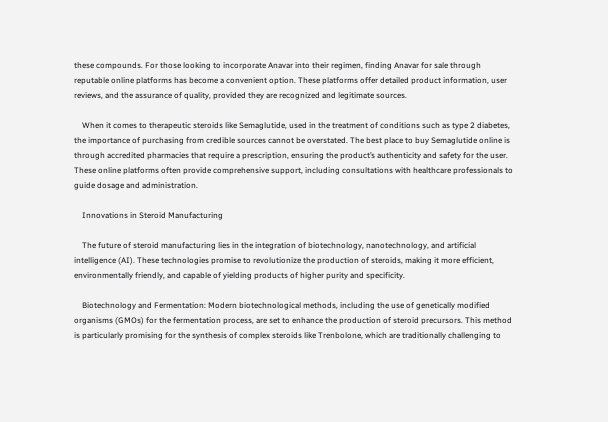these compounds. For those looking to incorporate Anavar into their regimen, finding Anavar for sale through reputable online platforms has become a convenient option. These platforms offer detailed product information, user reviews, and the assurance of quality, provided they are recognized and legitimate sources.

    When it comes to therapeutic steroids like Semaglutide, used in the treatment of conditions such as type 2 diabetes, the importance of purchasing from credible sources cannot be overstated. The best place to buy Semaglutide online is through accredited pharmacies that require a prescription, ensuring the product’s authenticity and safety for the user. These online platforms often provide comprehensive support, including consultations with healthcare professionals to guide dosage and administration.

    Innovations in Steroid Manufacturing

    The future of steroid manufacturing lies in the integration of biotechnology, nanotechnology, and artificial intelligence (AI). These technologies promise to revolutionize the production of steroids, making it more efficient, environmentally friendly, and capable of yielding products of higher purity and specificity.

    Biotechnology and Fermentation: Modern biotechnological methods, including the use of genetically modified organisms (GMOs) for the fermentation process, are set to enhance the production of steroid precursors. This method is particularly promising for the synthesis of complex steroids like Trenbolone, which are traditionally challenging to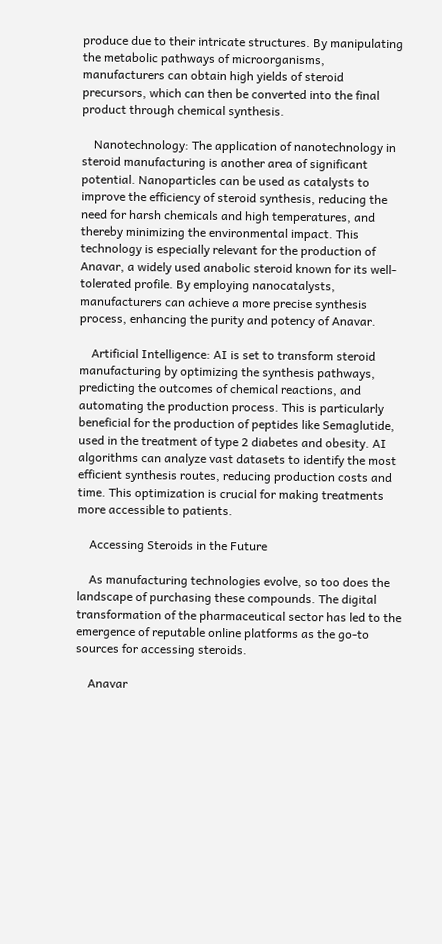produce due to their intricate structures. By manipulating the metabolic pathways of microorganisms, manufacturers can obtain high yields of steroid precursors, which can then be converted into the final product through chemical synthesis.

    Nanotechnology: The application of nanotechnology in steroid manufacturing is another area of significant potential. Nanoparticles can be used as catalysts to improve the efficiency of steroid synthesis, reducing the need for harsh chemicals and high temperatures, and thereby minimizing the environmental impact. This technology is especially relevant for the production of Anavar, a widely used anabolic steroid known for its well-tolerated profile. By employing nanocatalysts, manufacturers can achieve a more precise synthesis process, enhancing the purity and potency of Anavar.

    Artificial Intelligence: AI is set to transform steroid manufacturing by optimizing the synthesis pathways, predicting the outcomes of chemical reactions, and automating the production process. This is particularly beneficial for the production of peptides like Semaglutide, used in the treatment of type 2 diabetes and obesity. AI algorithms can analyze vast datasets to identify the most efficient synthesis routes, reducing production costs and time. This optimization is crucial for making treatments more accessible to patients.

    Accessing Steroids in the Future

    As manufacturing technologies evolve, so too does the landscape of purchasing these compounds. The digital transformation of the pharmaceutical sector has led to the emergence of reputable online platforms as the go-to sources for accessing steroids.

    Anavar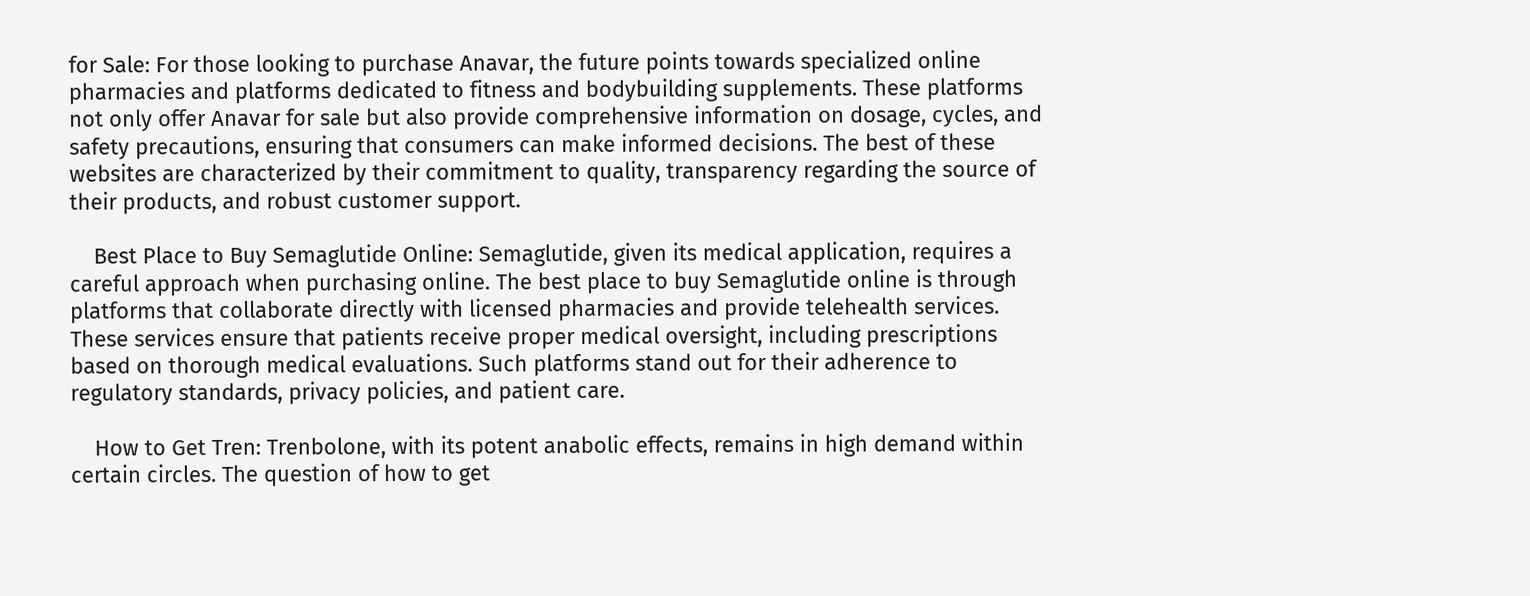for Sale: For those looking to purchase Anavar, the future points towards specialized online pharmacies and platforms dedicated to fitness and bodybuilding supplements. These platforms not only offer Anavar for sale but also provide comprehensive information on dosage, cycles, and safety precautions, ensuring that consumers can make informed decisions. The best of these websites are characterized by their commitment to quality, transparency regarding the source of their products, and robust customer support.

    Best Place to Buy Semaglutide Online: Semaglutide, given its medical application, requires a careful approach when purchasing online. The best place to buy Semaglutide online is through platforms that collaborate directly with licensed pharmacies and provide telehealth services. These services ensure that patients receive proper medical oversight, including prescriptions based on thorough medical evaluations. Such platforms stand out for their adherence to regulatory standards, privacy policies, and patient care.

    How to Get Tren: Trenbolone, with its potent anabolic effects, remains in high demand within certain circles. The question of how to get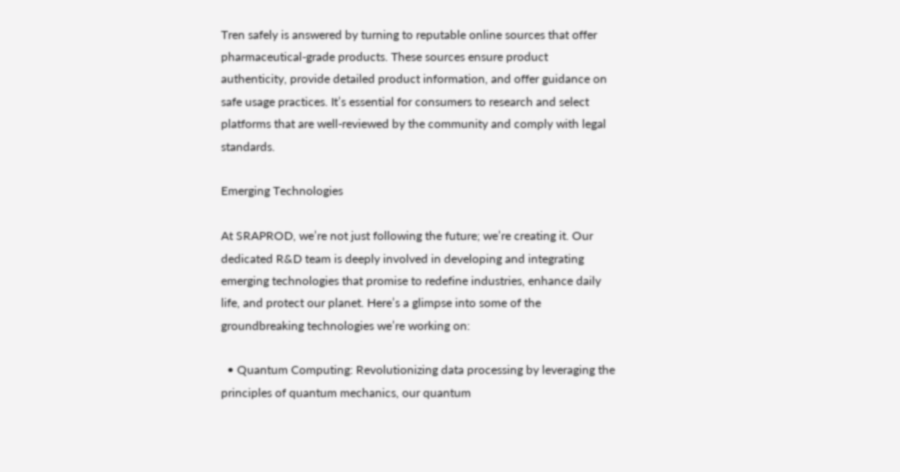Tren safely is answered by turning to reputable online sources that offer pharmaceutical-grade products. These sources ensure product authenticity, provide detailed product information, and offer guidance on safe usage practices. It’s essential for consumers to research and select platforms that are well-reviewed by the community and comply with legal standards.

Emerging Technologies

At SRAPROD, we’re not just following the future; we’re creating it. Our dedicated R&D team is deeply involved in developing and integrating emerging technologies that promise to redefine industries, enhance daily life, and protect our planet. Here’s a glimpse into some of the groundbreaking technologies we’re working on:

  • Quantum Computing: Revolutionizing data processing by leveraging the principles of quantum mechanics, our quantum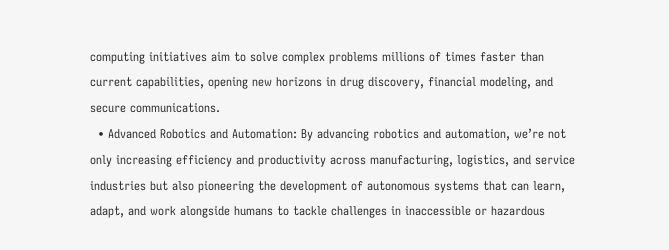computing initiatives aim to solve complex problems millions of times faster than current capabilities, opening new horizons in drug discovery, financial modeling, and secure communications.
  • Advanced Robotics and Automation: By advancing robotics and automation, we’re not only increasing efficiency and productivity across manufacturing, logistics, and service industries but also pioneering the development of autonomous systems that can learn, adapt, and work alongside humans to tackle challenges in inaccessible or hazardous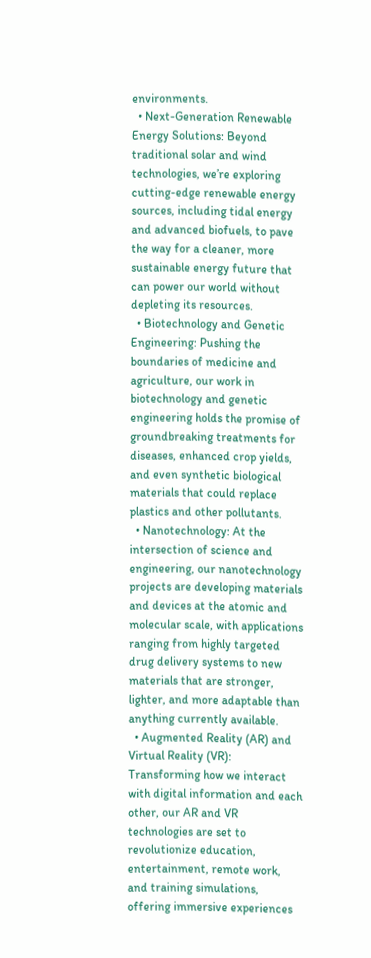environments.
  • Next-Generation Renewable Energy Solutions: Beyond traditional solar and wind technologies, we’re exploring cutting-edge renewable energy sources, including tidal energy and advanced biofuels, to pave the way for a cleaner, more sustainable energy future that can power our world without depleting its resources.
  • Biotechnology and Genetic Engineering: Pushing the boundaries of medicine and agriculture, our work in biotechnology and genetic engineering holds the promise of groundbreaking treatments for diseases, enhanced crop yields, and even synthetic biological materials that could replace plastics and other pollutants.
  • Nanotechnology: At the intersection of science and engineering, our nanotechnology projects are developing materials and devices at the atomic and molecular scale, with applications ranging from highly targeted drug delivery systems to new materials that are stronger, lighter, and more adaptable than anything currently available.
  • Augmented Reality (AR) and Virtual Reality (VR): Transforming how we interact with digital information and each other, our AR and VR technologies are set to revolutionize education, entertainment, remote work, and training simulations, offering immersive experiences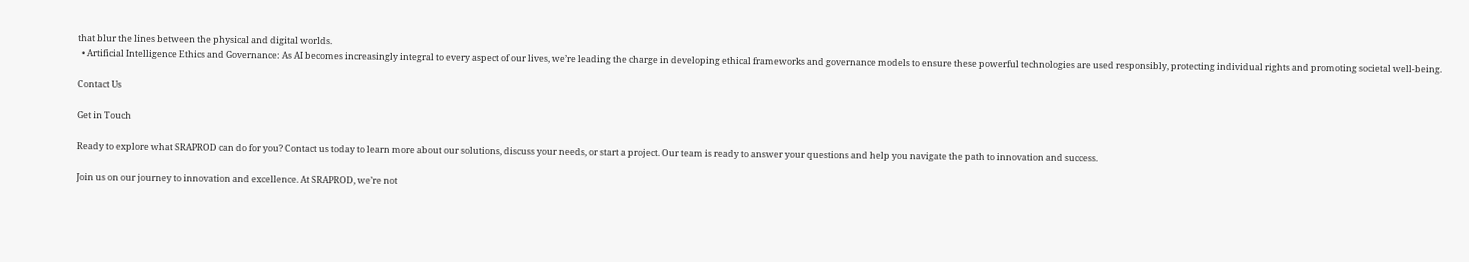that blur the lines between the physical and digital worlds.
  • Artificial Intelligence Ethics and Governance: As AI becomes increasingly integral to every aspect of our lives, we’re leading the charge in developing ethical frameworks and governance models to ensure these powerful technologies are used responsibly, protecting individual rights and promoting societal well-being.

Contact Us

Get in Touch

Ready to explore what SRAPROD can do for you? Contact us today to learn more about our solutions, discuss your needs, or start a project. Our team is ready to answer your questions and help you navigate the path to innovation and success.

Join us on our journey to innovation and excellence. At SRAPROD, we’re not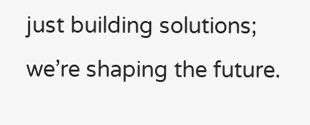just building solutions; we’re shaping the future.